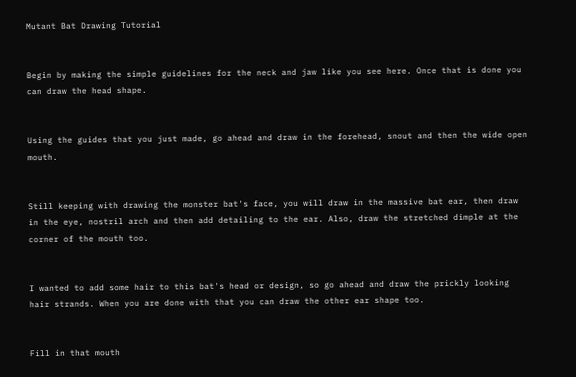Mutant Bat Drawing Tutorial


Begin by making the simple guidelines for the neck and jaw like you see here. Once that is done you can draw the head shape.


Using the guides that you just made, go ahead and draw in the forehead, snout and then the wide open mouth.


Still keeping with drawing the monster bat's face, you will draw in the massive bat ear, then draw in the eye, nostril arch and then add detailing to the ear. Also, draw the stretched dimple at the corner of the mouth too.


I wanted to add some hair to this bat's head or design, so go ahead and draw the prickly looking hair strands. When you are done with that you can draw the other ear shape too.


Fill in that mouth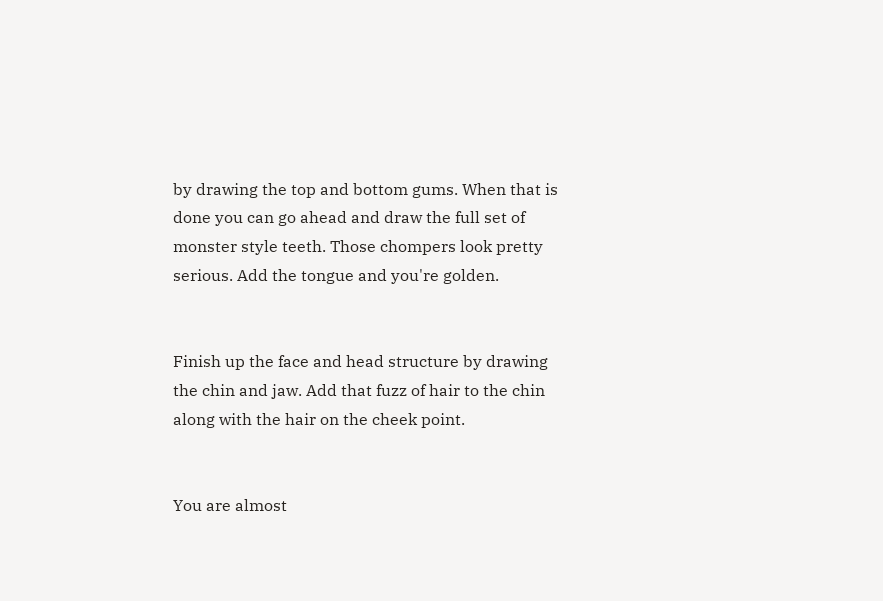by drawing the top and bottom gums. When that is done you can go ahead and draw the full set of monster style teeth. Those chompers look pretty serious. Add the tongue and you're golden.


Finish up the face and head structure by drawing the chin and jaw. Add that fuzz of hair to the chin along with the hair on the cheek point.


You are almost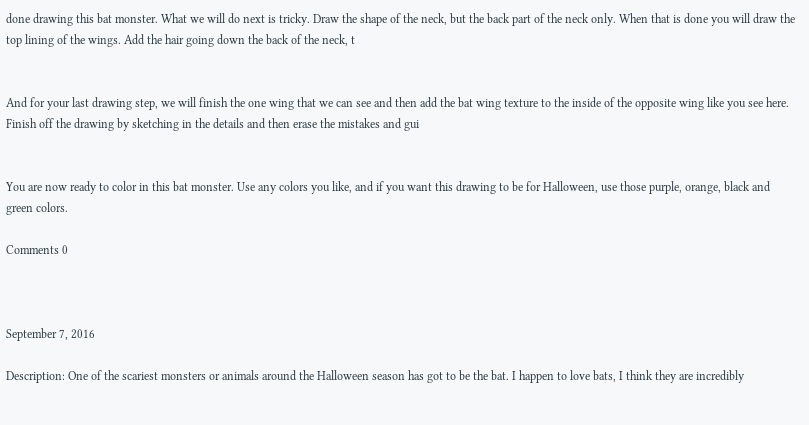done drawing this bat monster. What we will do next is tricky. Draw the shape of the neck, but the back part of the neck only. When that is done you will draw the top lining of the wings. Add the hair going down the back of the neck, t


And for your last drawing step, we will finish the one wing that we can see and then add the bat wing texture to the inside of the opposite wing like you see here. Finish off the drawing by sketching in the details and then erase the mistakes and gui


You are now ready to color in this bat monster. Use any colors you like, and if you want this drawing to be for Halloween, use those purple, orange, black and green colors.

Comments 0



September 7, 2016

Description: One of the scariest monsters or animals around the Halloween season has got to be the bat. I happen to love bats, I think they are incredibly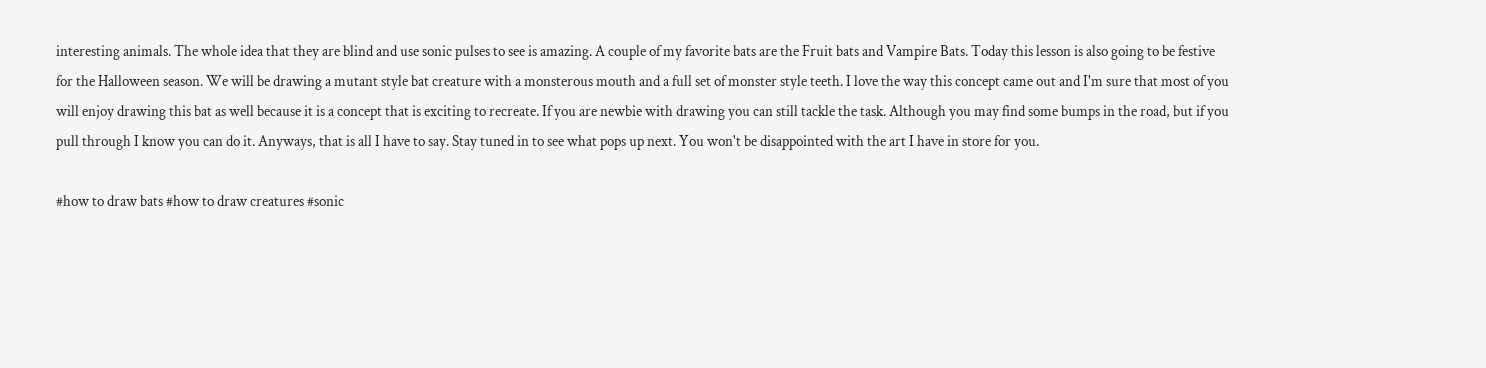interesting animals. The whole idea that they are blind and use sonic pulses to see is amazing. A couple of my favorite bats are the Fruit bats and Vampire Bats. Today this lesson is also going to be festive for the Halloween season. We will be drawing a mutant style bat creature with a monsterous mouth and a full set of monster style teeth. I love the way this concept came out and I'm sure that most of you will enjoy drawing this bat as well because it is a concept that is exciting to recreate. If you are newbie with drawing you can still tackle the task. Although you may find some bumps in the road, but if you pull through I know you can do it. Anyways, that is all I have to say. Stay tuned in to see what pops up next. You won't be disappointed with the art I have in store for you.

#how to draw bats #how to draw creatures #sonic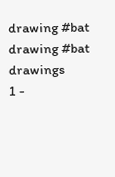drawing #bat drawing #bat drawings
1 -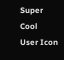Super Cool
User Icon